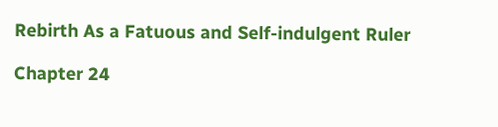Rebirth As a Fatuous and Self-indulgent Ruler

Chapter 24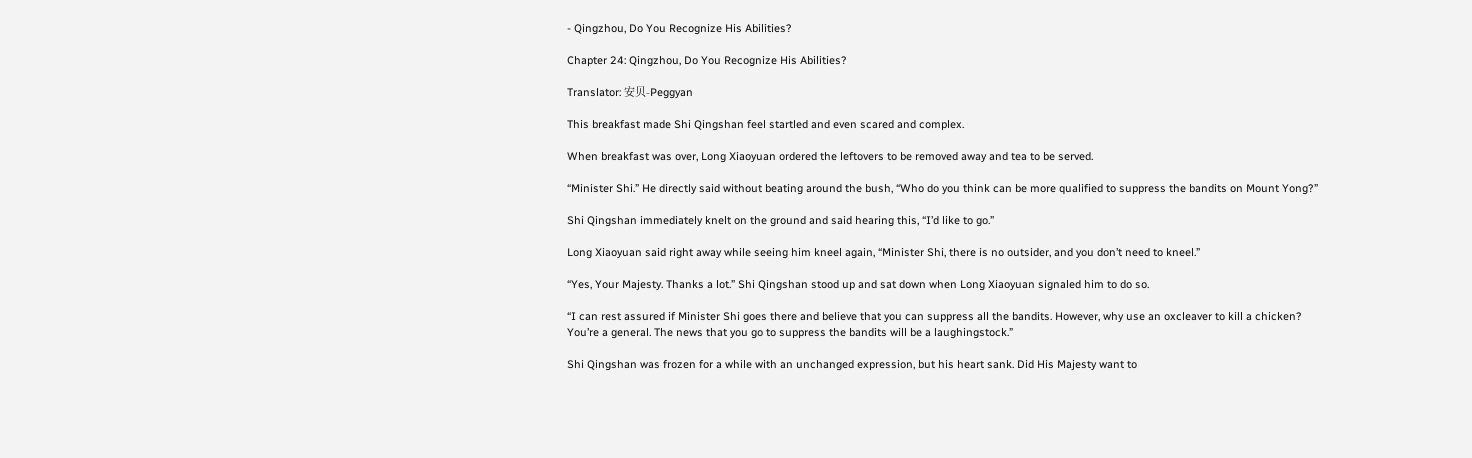- Qingzhou, Do You Recognize His Abilities?

Chapter 24: Qingzhou, Do You Recognize His Abilities?

Translator: 安贝-Peggyan

This breakfast made Shi Qingshan feel startled and even scared and complex.

When breakfast was over, Long Xiaoyuan ordered the leftovers to be removed away and tea to be served.

“Minister Shi.” He directly said without beating around the bush, “Who do you think can be more qualified to suppress the bandits on Mount Yong?”

Shi Qingshan immediately knelt on the ground and said hearing this, “I’d like to go.”

Long Xiaoyuan said right away while seeing him kneel again, “Minister Shi, there is no outsider, and you don’t need to kneel.”

“Yes, Your Majesty. Thanks a lot.” Shi Qingshan stood up and sat down when Long Xiaoyuan signaled him to do so.

“I can rest assured if Minister Shi goes there and believe that you can suppress all the bandits. However, why use an oxcleaver to kill a chicken? You’re a general. The news that you go to suppress the bandits will be a laughingstock.”

Shi Qingshan was frozen for a while with an unchanged expression, but his heart sank. Did His Majesty want to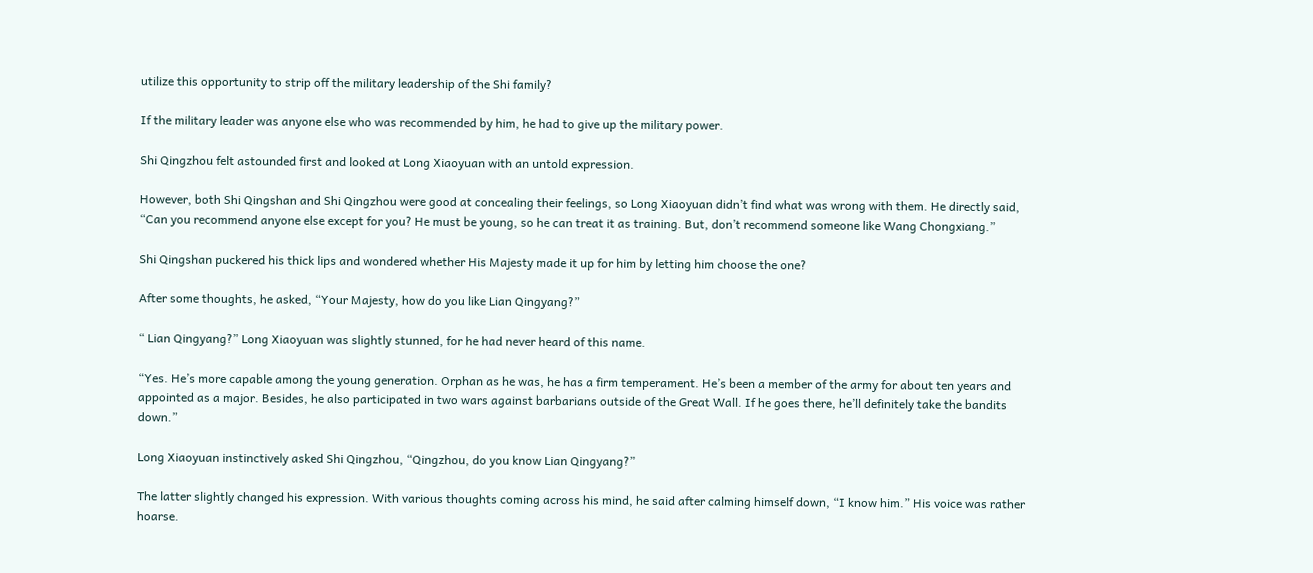utilize this opportunity to strip off the military leadership of the Shi family?

If the military leader was anyone else who was recommended by him, he had to give up the military power.

Shi Qingzhou felt astounded first and looked at Long Xiaoyuan with an untold expression.

However, both Shi Qingshan and Shi Qingzhou were good at concealing their feelings, so Long Xiaoyuan didn’t find what was wrong with them. He directly said, “Can you recommend anyone else except for you? He must be young, so he can treat it as training. But, don’t recommend someone like Wang Chongxiang.”

Shi Qingshan puckered his thick lips and wondered whether His Majesty made it up for him by letting him choose the one?

After some thoughts, he asked, “Your Majesty, how do you like Lian Qingyang?”

“ Lian Qingyang?” Long Xiaoyuan was slightly stunned, for he had never heard of this name.

“Yes. He’s more capable among the young generation. Orphan as he was, he has a firm temperament. He’s been a member of the army for about ten years and appointed as a major. Besides, he also participated in two wars against barbarians outside of the Great Wall. If he goes there, he’ll definitely take the bandits down.”

Long Xiaoyuan instinctively asked Shi Qingzhou, “Qingzhou, do you know Lian Qingyang?”

The latter slightly changed his expression. With various thoughts coming across his mind, he said after calming himself down, “I know him.” His voice was rather hoarse.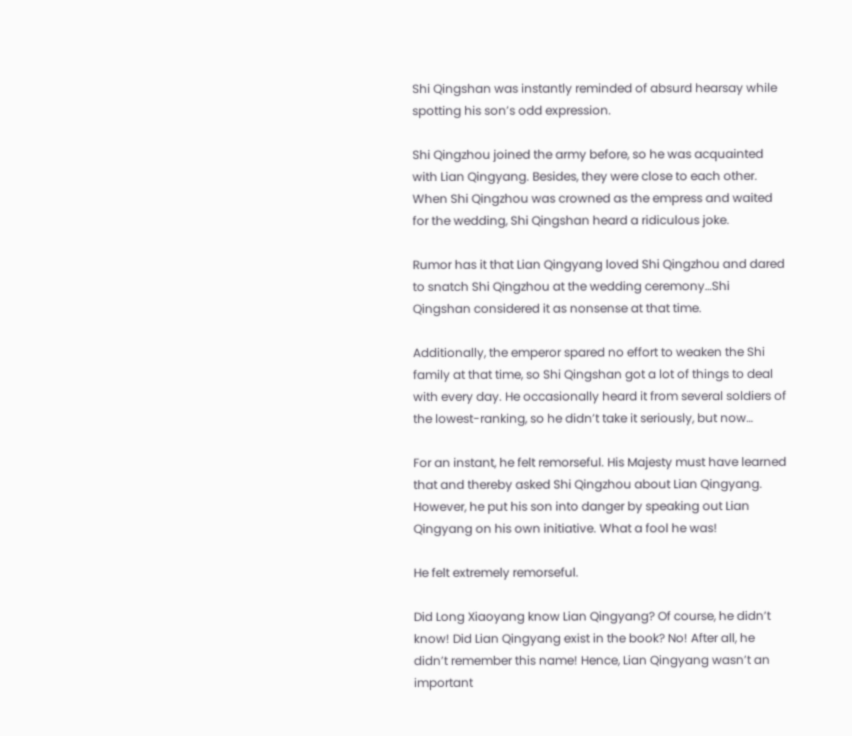Shi Qingshan was instantly reminded of absurd hearsay while spotting his son’s odd expression.

Shi Qingzhou joined the army before, so he was acquainted with Lian Qingyang. Besides, they were close to each other. When Shi Qingzhou was crowned as the empress and waited for the wedding, Shi Qingshan heard a ridiculous joke.

Rumor has it that Lian Qingyang loved Shi Qingzhou and dared to snatch Shi Qingzhou at the wedding ceremony…Shi Qingshan considered it as nonsense at that time.

Additionally, the emperor spared no effort to weaken the Shi family at that time, so Shi Qingshan got a lot of things to deal with every day. He occasionally heard it from several soldiers of the lowest-ranking, so he didn’t take it seriously, but now…

For an instant, he felt remorseful. His Majesty must have learned that and thereby asked Shi Qingzhou about Lian Qingyang. However, he put his son into danger by speaking out Lian Qingyang on his own initiative. What a fool he was!

He felt extremely remorseful.

Did Long Xiaoyang know Lian Qingyang? Of course, he didn’t know! Did Lian Qingyang exist in the book? No! After all, he didn’t remember this name! Hence, Lian Qingyang wasn’t an important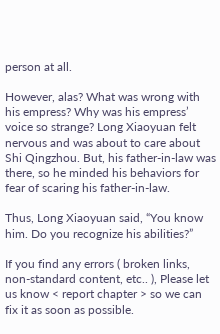person at all.

However, alas? What was wrong with his empress? Why was his empress’ voice so strange? Long Xiaoyuan felt nervous and was about to care about Shi Qingzhou. But, his father-in-law was there, so he minded his behaviors for fear of scaring his father-in-law.

Thus, Long Xiaoyuan said, “You know him. Do you recognize his abilities?”

If you find any errors ( broken links, non-standard content, etc.. ), Please let us know < report chapter > so we can fix it as soon as possible.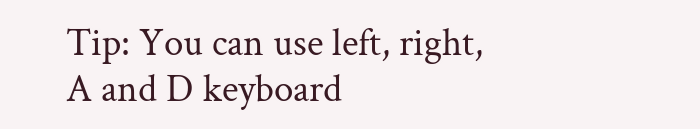Tip: You can use left, right, A and D keyboard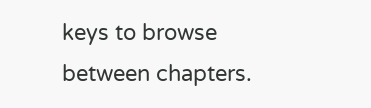keys to browse between chapters.